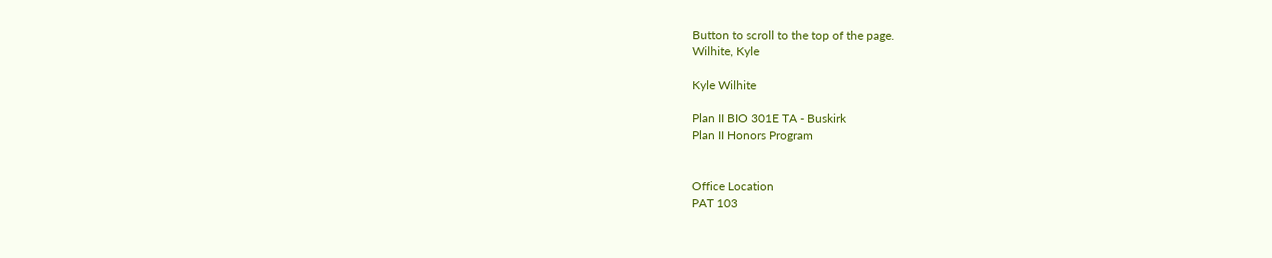Button to scroll to the top of the page.
Wilhite, Kyle

Kyle Wilhite

Plan II BIO 301E TA - Buskirk
Plan II Honors Program


Office Location
PAT 103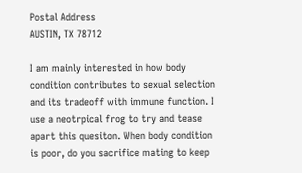Postal Address
AUSTIN, TX 78712

I am mainly interested in how body condition contributes to sexual selection and its tradeoff with immune function. I use a neotrpical frog to try and tease apart this quesiton. When body condition is poor, do you sacrifice mating to keep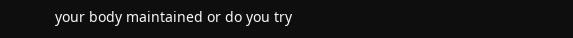your body maintained or do you try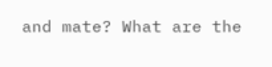and mate? What are the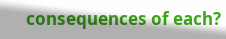consequences of each?